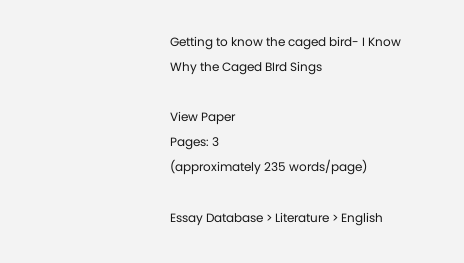Getting to know the caged bird- I Know Why the Caged BIrd Sings

View Paper
Pages: 3
(approximately 235 words/page)

Essay Database > Literature > English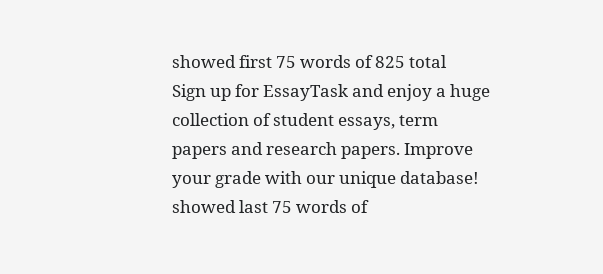showed first 75 words of 825 total
Sign up for EssayTask and enjoy a huge collection of student essays, term papers and research papers. Improve your grade with our unique database!
showed last 75 words of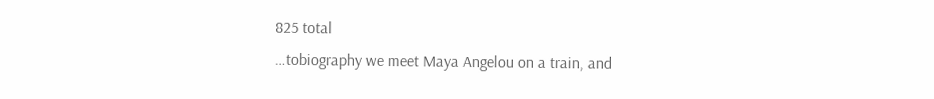825 total
…tobiography we meet Maya Angelou on a train, and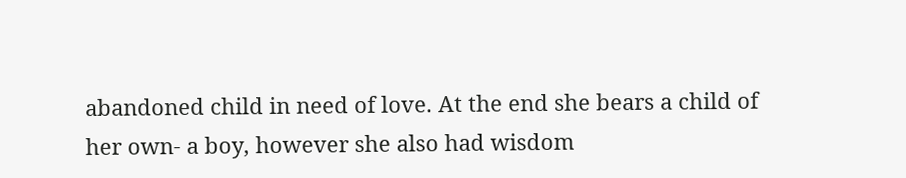abandoned child in need of love. At the end she bears a child of her own- a boy, however she also had wisdom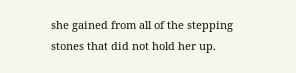she gained from all of the stepping stones that did not hold her up.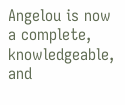Angelou is now a complete, knowledgeable, and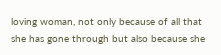loving woman, not only because of all that she has gone through but also because she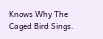Knows Why The Caged Bird Sings.